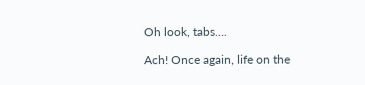Oh look, tabs….

Ach! Once again, life on the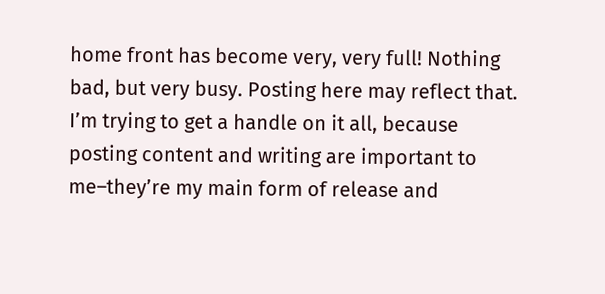home front has become very, very full! Nothing bad, but very busy. Posting here may reflect that. I’m trying to get a handle on it all, because posting content and writing are important to me–they’re my main form of release and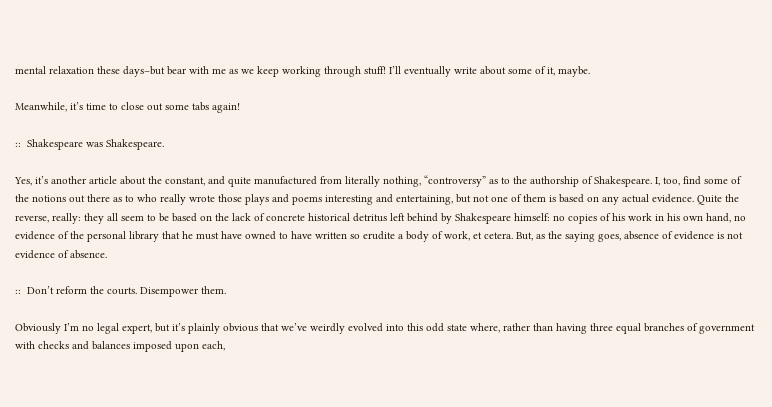mental relaxation these days–but bear with me as we keep working through stuff! I’ll eventually write about some of it, maybe.

Meanwhile, it’s time to close out some tabs again!

::  Shakespeare was Shakespeare.

Yes, it’s another article about the constant, and quite manufactured from literally nothing, “controversy” as to the authorship of Shakespeare. I, too, find some of the notions out there as to who really wrote those plays and poems interesting and entertaining, but not one of them is based on any actual evidence. Quite the reverse, really: they all seem to be based on the lack of concrete historical detritus left behind by Shakespeare himself: no copies of his work in his own hand, no evidence of the personal library that he must have owned to have written so erudite a body of work, et cetera. But, as the saying goes, absence of evidence is not evidence of absence.

::  Don’t reform the courts. Disempower them.

Obviously I’m no legal expert, but it’s plainly obvious that we’ve weirdly evolved into this odd state where, rather than having three equal branches of government with checks and balances imposed upon each,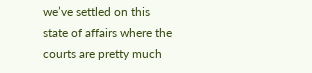we’ve settled on this state of affairs where the courts are pretty much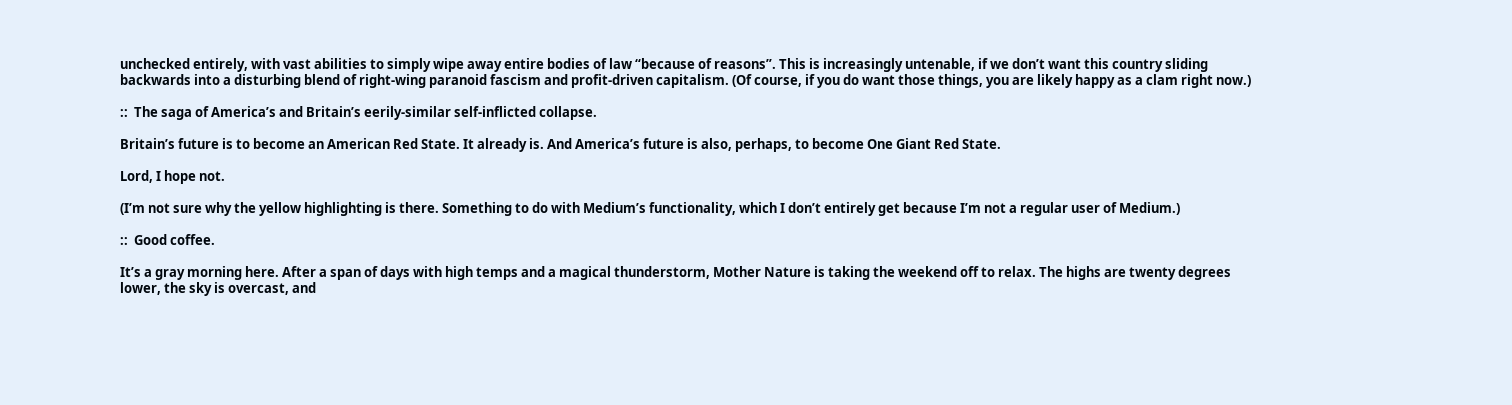unchecked entirely, with vast abilities to simply wipe away entire bodies of law “because of reasons”. This is increasingly untenable, if we don’t want this country sliding backwards into a disturbing blend of right-wing paranoid fascism and profit-driven capitalism. (Of course, if you do want those things, you are likely happy as a clam right now.)

::  The saga of America’s and Britain’s eerily-similar self-inflicted collapse.

Britain’s future is to become an American Red State. It already is. And America’s future is also, perhaps, to become One Giant Red State.

Lord, I hope not.

(I’m not sure why the yellow highlighting is there. Something to do with Medium’s functionality, which I don’t entirely get because I’m not a regular user of Medium.)

::  Good coffee.

It’s a gray morning here. After a span of days with high temps and a magical thunderstorm, Mother Nature is taking the weekend off to relax. The highs are twenty degrees lower, the sky is overcast, and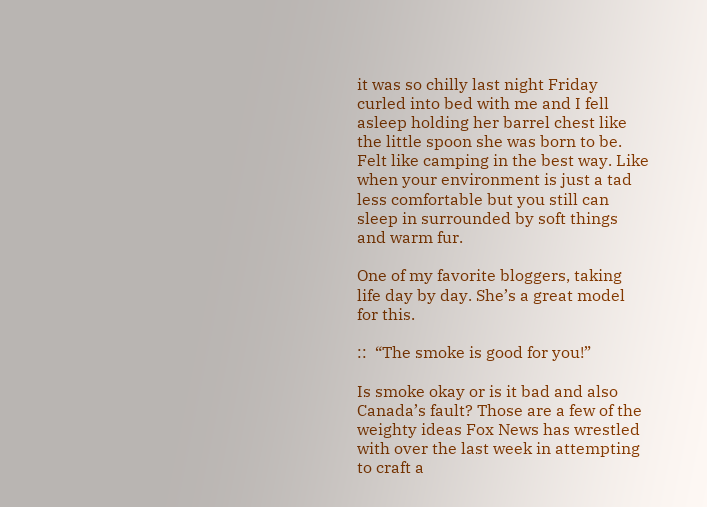it was so chilly last night Friday curled into bed with me and I fell asleep holding her barrel chest like the little spoon she was born to be. Felt like camping in the best way. Like when your environment is just a tad less comfortable but you still can sleep in surrounded by soft things and warm fur.

One of my favorite bloggers, taking life day by day. She’s a great model for this.

::  “The smoke is good for you!”

Is smoke okay or is it bad and also Canada’s fault? Those are a few of the weighty ideas Fox News has wrestled with over the last week in attempting to craft a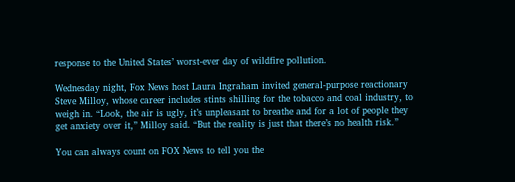response to the United States’ worst-ever day of wildfire pollution.

Wednesday night, Fox News host Laura Ingraham invited general-purpose reactionary Steve Milloy, whose career includes stints shilling for the tobacco and coal industry, to weigh in. “Look, the air is ugly, it’s unpleasant to breathe and for a lot of people they get anxiety over it,” Milloy said. “But the reality is just that there’s no health risk.”

You can always count on FOX News to tell you the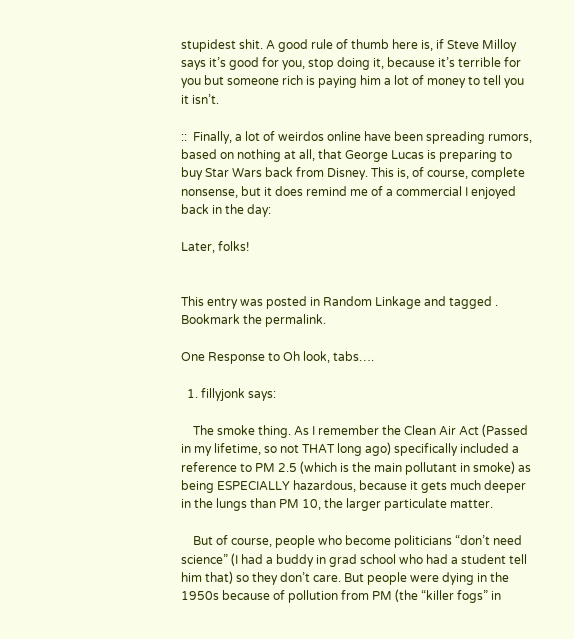stupidest shit. A good rule of thumb here is, if Steve Milloy says it’s good for you, stop doing it, because it’s terrible for you but someone rich is paying him a lot of money to tell you it isn’t.

::  Finally, a lot of weirdos online have been spreading rumors, based on nothing at all, that George Lucas is preparing to buy Star Wars back from Disney. This is, of course, complete nonsense, but it does remind me of a commercial I enjoyed back in the day:

Later, folks!


This entry was posted in Random Linkage and tagged . Bookmark the permalink.

One Response to Oh look, tabs….

  1. fillyjonk says:

    The smoke thing. As I remember the Clean Air Act (Passed in my lifetime, so not THAT long ago) specifically included a reference to PM 2.5 (which is the main pollutant in smoke) as being ESPECIALLY hazardous, because it gets much deeper in the lungs than PM 10, the larger particulate matter.

    But of course, people who become politicians “don’t need science” (I had a buddy in grad school who had a student tell him that) so they don’t care. But people were dying in the 1950s because of pollution from PM (the “killer fogs” in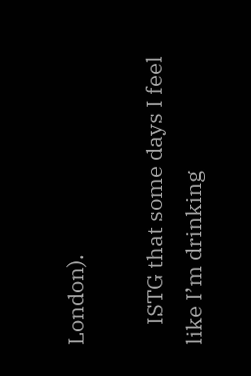London).

    ISTG that some days I feel like I’m drinking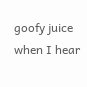goofy juice when I hear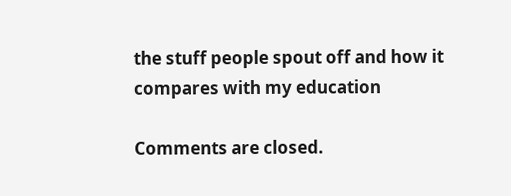the stuff people spout off and how it compares with my education

Comments are closed.